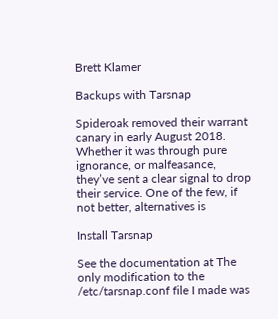Brett Klamer

Backups with Tarsnap

Spideroak removed their warrant canary in early August 2018. Whether it was through pure ignorance, or malfeasance, they’ve sent a clear signal to drop their service. One of the few, if not better, alternatives is

Install Tarsnap

See the documentation at The only modification to the /etc/tarsnap.conf file I made was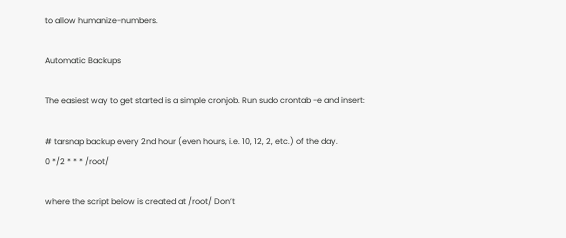to allow humanize-numbers.

Automatic Backups

The easiest way to get started is a simple cronjob. Run sudo crontab -e and insert:

# tarsnap backup every 2nd hour (even hours, i.e. 10, 12, 2, etc.) of the day.
0 */2 * * * /root/

where the script below is created at /root/ Don’t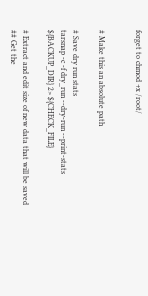forget to chmod +x /root/


# Make this an absolute path

# Save dry run stats
tarsnap -c -f dry_run --dry-run --print-stats ${BACKUP_DIR} 2> ${CHECK_FILE}

# Extract and edit size of new data that will be saved
## Get the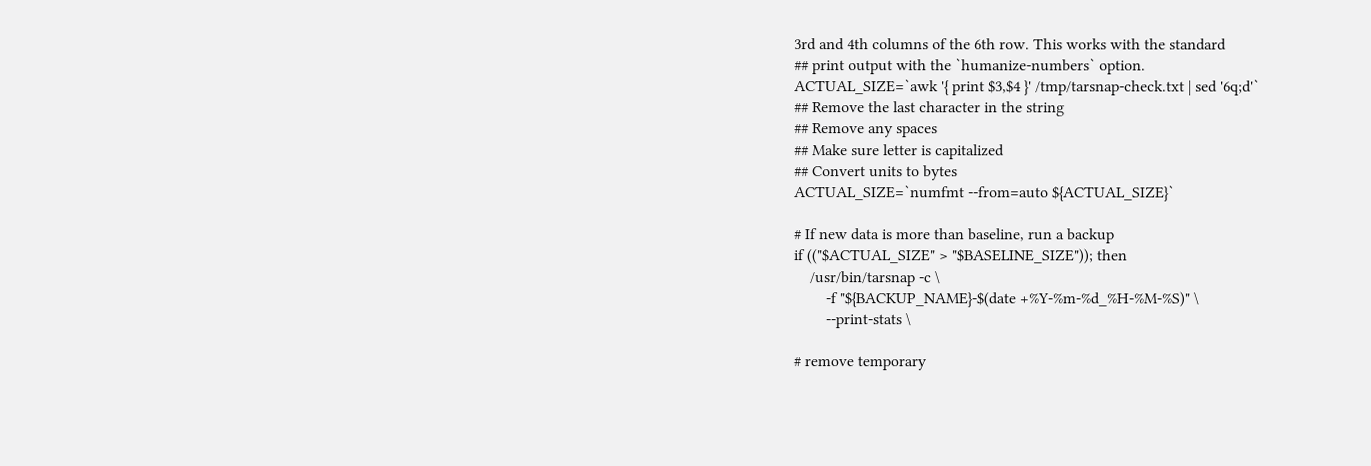3rd and 4th columns of the 6th row. This works with the standard
## print output with the `humanize-numbers` option.
ACTUAL_SIZE=`awk '{ print $3,$4 }' /tmp/tarsnap-check.txt | sed '6q;d'`
## Remove the last character in the string
## Remove any spaces
## Make sure letter is capitalized
## Convert units to bytes
ACTUAL_SIZE=`numfmt --from=auto ${ACTUAL_SIZE}`

# If new data is more than baseline, run a backup
if (("$ACTUAL_SIZE" > "$BASELINE_SIZE")); then
    /usr/bin/tarsnap -c \
        -f "${BACKUP_NAME}-$(date +%Y-%m-%d_%H-%M-%S)" \
        --print-stats \

# remove temporary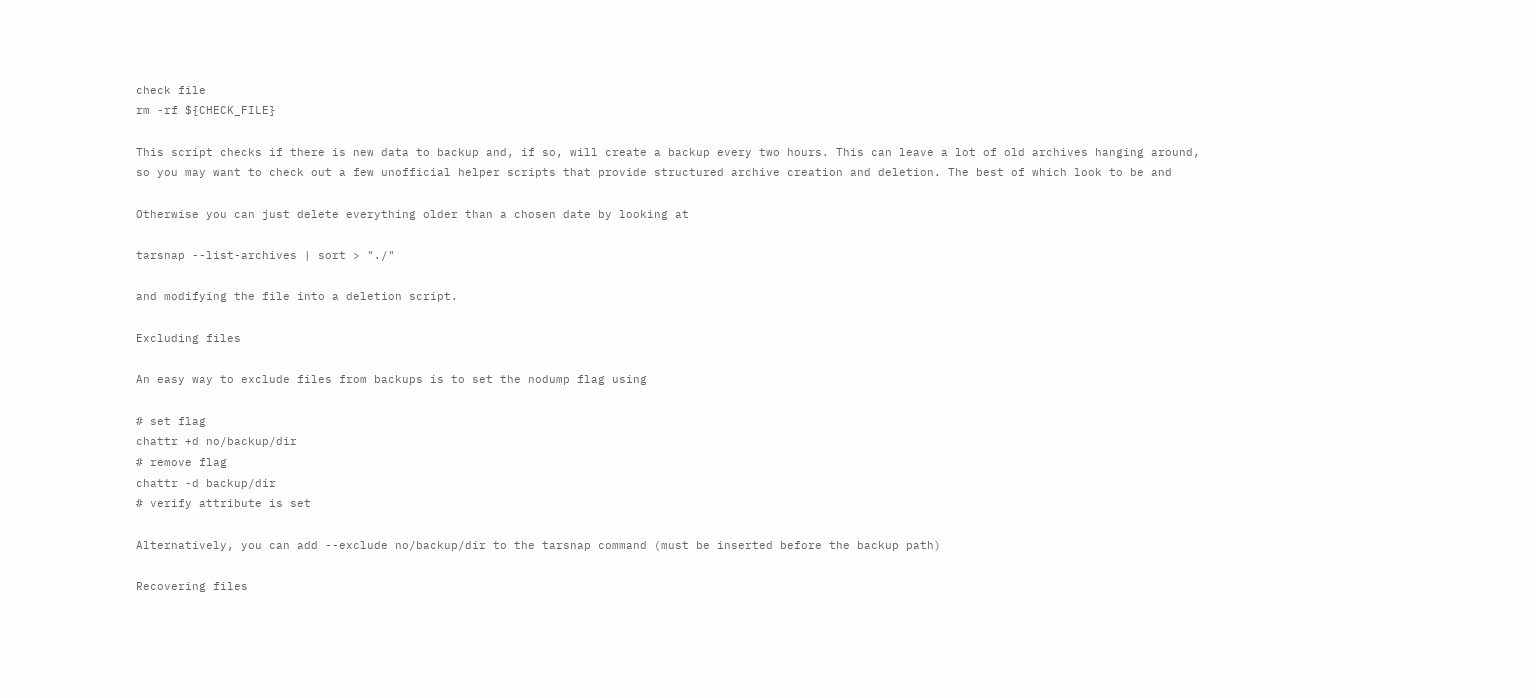check file
rm -rf ${CHECK_FILE}

This script checks if there is new data to backup and, if so, will create a backup every two hours. This can leave a lot of old archives hanging around, so you may want to check out a few unofficial helper scripts that provide structured archive creation and deletion. The best of which look to be and

Otherwise you can just delete everything older than a chosen date by looking at

tarsnap --list-archives | sort > "./"

and modifying the file into a deletion script.

Excluding files

An easy way to exclude files from backups is to set the nodump flag using

# set flag
chattr +d no/backup/dir
# remove flag
chattr -d backup/dir
# verify attribute is set

Alternatively, you can add --exclude no/backup/dir to the tarsnap command (must be inserted before the backup path)

Recovering files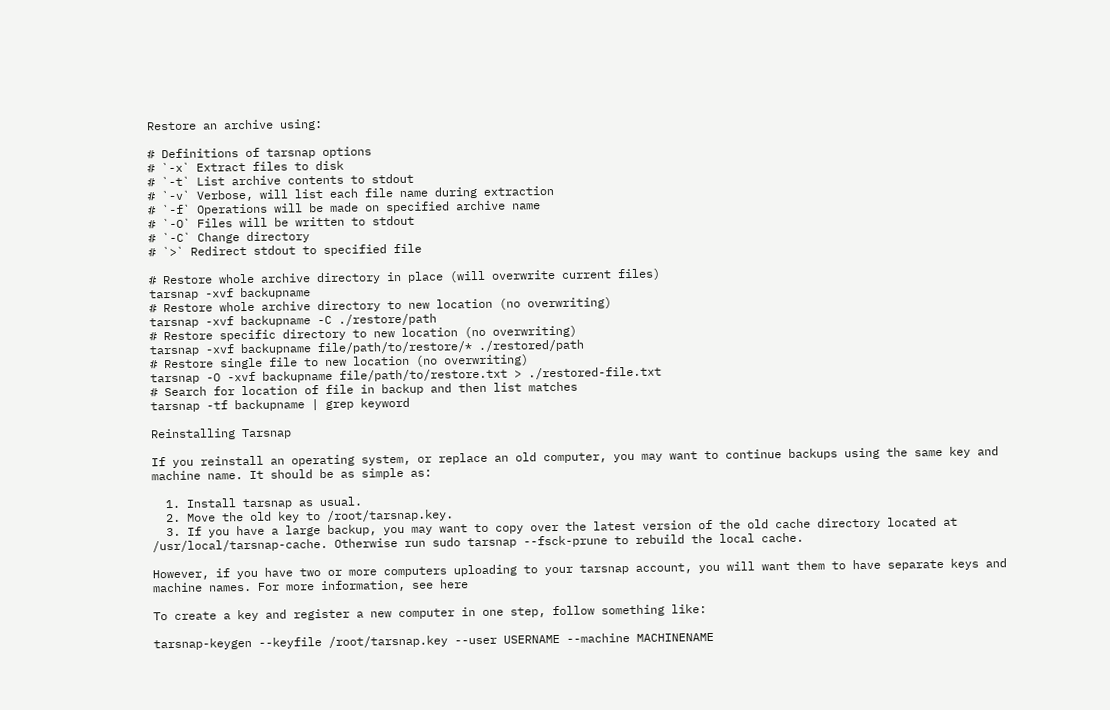Restore an archive using:

# Definitions of tarsnap options
# `-x` Extract files to disk
# `-t` List archive contents to stdout
# `-v` Verbose, will list each file name during extraction
# `-f` Operations will be made on specified archive name
# `-O` Files will be written to stdout
# `-C` Change directory
# `>` Redirect stdout to specified file

# Restore whole archive directory in place (will overwrite current files)
tarsnap -xvf backupname
# Restore whole archive directory to new location (no overwriting)
tarsnap -xvf backupname -C ./restore/path
# Restore specific directory to new location (no overwriting)
tarsnap -xvf backupname file/path/to/restore/* ./restored/path
# Restore single file to new location (no overwriting)
tarsnap -O -xvf backupname file/path/to/restore.txt > ./restored-file.txt
# Search for location of file in backup and then list matches
tarsnap -tf backupname | grep keyword

Reinstalling Tarsnap

If you reinstall an operating system, or replace an old computer, you may want to continue backups using the same key and machine name. It should be as simple as:

  1. Install tarsnap as usual.
  2. Move the old key to /root/tarsnap.key.
  3. If you have a large backup, you may want to copy over the latest version of the old cache directory located at /usr/local/tarsnap-cache. Otherwise run sudo tarsnap --fsck-prune to rebuild the local cache.

However, if you have two or more computers uploading to your tarsnap account, you will want them to have separate keys and machine names. For more information, see here

To create a key and register a new computer in one step, follow something like:

tarsnap-keygen --keyfile /root/tarsnap.key --user USERNAME --machine MACHINENAME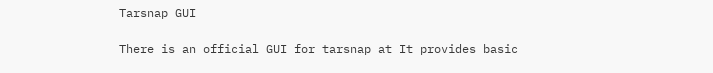Tarsnap GUI

There is an official GUI for tarsnap at It provides basic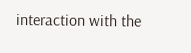interaction with the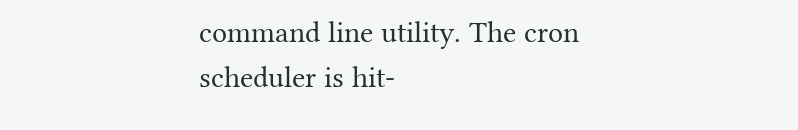command line utility. The cron scheduler is hit-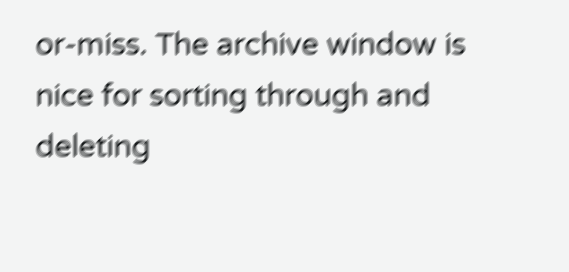or-miss. The archive window is nice for sorting through and deleting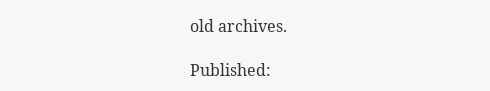old archives.

Published: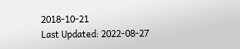2018-10-21
Last Updated: 2022-08-27